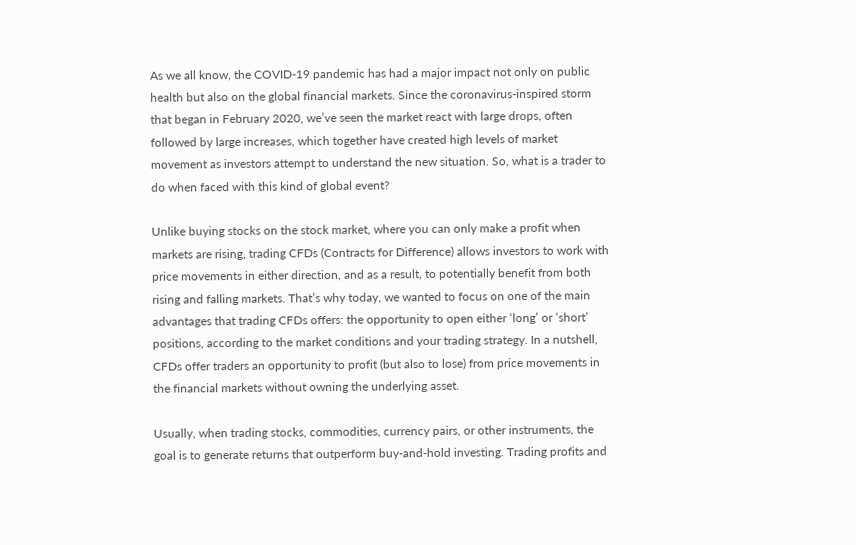As we all know, the COVID-19 pandemic has had a major impact not only on public health but also on the global financial markets. Since the coronavirus-inspired storm that began in February 2020, we’ve seen the market react with large drops, often followed by large increases, which together have created high levels of market movement as investors attempt to understand the new situation. So, what is a trader to do when faced with this kind of global event?

Unlike buying stocks on the stock market, where you can only make a profit when markets are rising, trading CFDs (Contracts for Difference) allows investors to work with price movements in either direction, and as a result, to potentially benefit from both rising and falling markets. That’s why today, we wanted to focus on one of the main advantages that trading CFDs offers: the opportunity to open either ‘long’ or ‘short’ positions, according to the market conditions and your trading strategy. In a nutshell, CFDs offer traders an opportunity to profit (but also to lose) from price movements in the financial markets without owning the underlying asset.

Usually, when trading stocks, commodities, currency pairs, or other instruments, the goal is to generate returns that outperform buy-and-hold investing. Trading profits and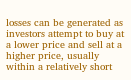losses can be generated as investors attempt to buy at a lower price and sell at a higher price, usually within a relatively short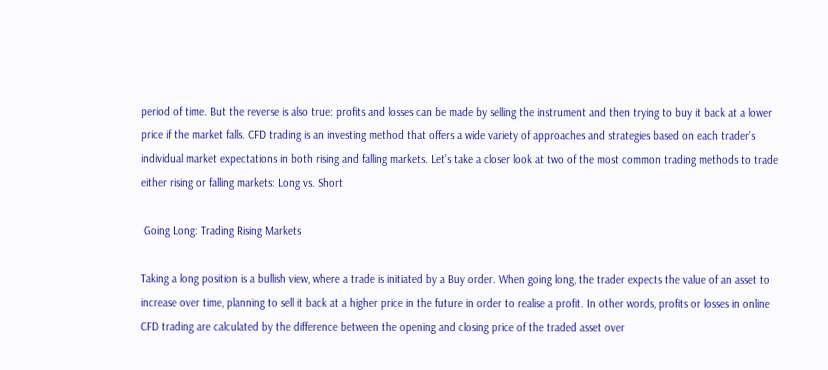period of time. But the reverse is also true: profits and losses can be made by selling the instrument and then trying to buy it back at a lower price if the market falls. CFD trading is an investing method that offers a wide variety of approaches and strategies based on each trader’s individual market expectations in both rising and falling markets. Let’s take a closer look at two of the most common trading methods to trade either rising or falling markets: Long vs. Short

 Going Long: Trading Rising Markets

Taking a long position is a bullish view, where a trade is initiated by a Buy order. When going long, the trader expects the value of an asset to increase over time, planning to sell it back at a higher price in the future in order to realise a profit. In other words, profits or losses in online CFD trading are calculated by the difference between the opening and closing price of the traded asset over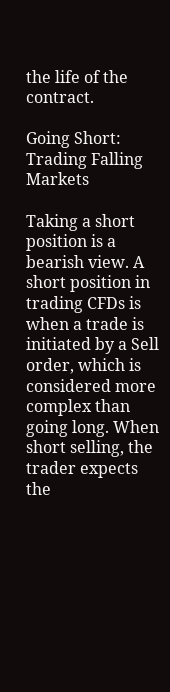the life of the contract.

Going Short: Trading Falling Markets

Taking a short position is a bearish view. A short position in trading CFDs is when a trade is initiated by a Sell order, which is considered more complex than going long. When short selling, the trader expects the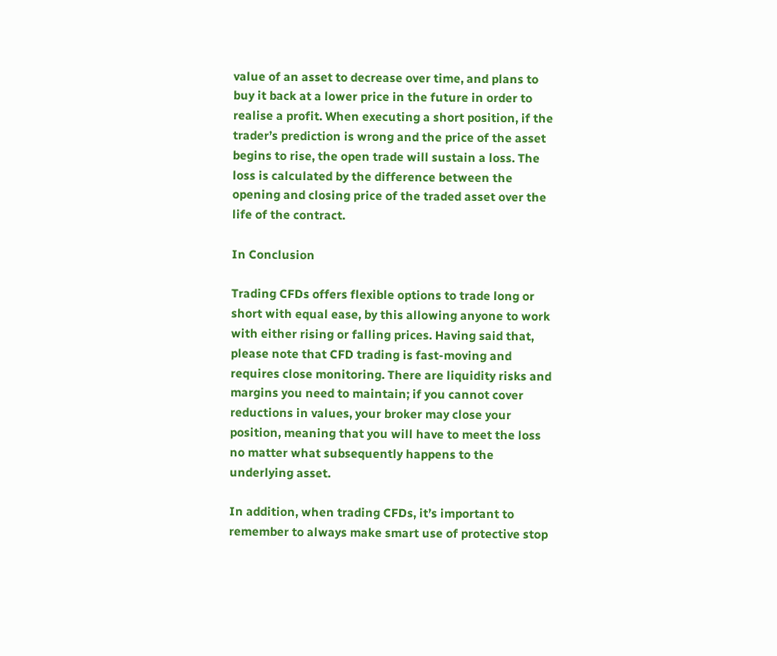value of an asset to decrease over time, and plans to buy it back at a lower price in the future in order to realise a profit. When executing a short position, if the trader’s prediction is wrong and the price of the asset begins to rise, the open trade will sustain a loss. The loss is calculated by the difference between the opening and closing price of the traded asset over the life of the contract.

In Conclusion

Trading CFDs offers flexible options to trade long or short with equal ease, by this allowing anyone to work with either rising or falling prices. Having said that, please note that CFD trading is fast-moving and requires close monitoring. There are liquidity risks and margins you need to maintain; if you cannot cover reductions in values, your broker may close your position, meaning that you will have to meet the loss no matter what subsequently happens to the underlying asset.

In addition, when trading CFDs, it’s important to remember to always make smart use of protective stop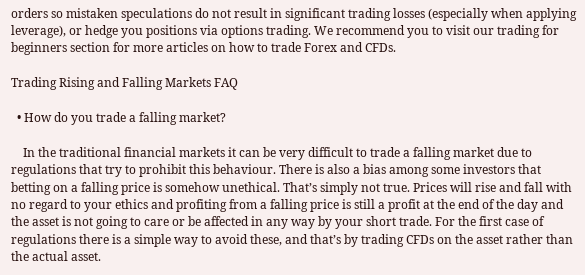orders so mistaken speculations do not result in significant trading losses (especially when applying leverage), or hedge you positions via options trading. We recommend you to visit our trading for beginners section for more articles on how to trade Forex and CFDs.

Trading Rising and Falling Markets FAQ

  • How do you trade a falling market?

    In the traditional financial markets it can be very difficult to trade a falling market due to regulations that try to prohibit this behaviour. There is also a bias among some investors that betting on a falling price is somehow unethical. That’s simply not true. Prices will rise and fall with no regard to your ethics and profiting from a falling price is still a profit at the end of the day and the asset is not going to care or be affected in any way by your short trade. For the first case of regulations there is a simple way to avoid these, and that’s by trading CFDs on the asset rather than the actual asset.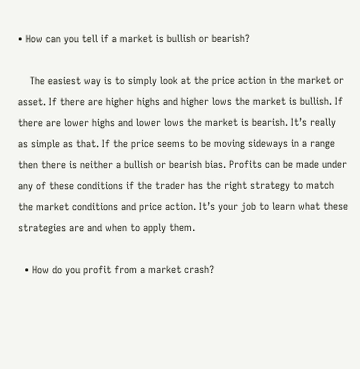• How can you tell if a market is bullish or bearish?

    The easiest way is to simply look at the price action in the market or asset. If there are higher highs and higher lows the market is bullish. If there are lower highs and lower lows the market is bearish. It’s really as simple as that. If the price seems to be moving sideways in a range then there is neither a bullish or bearish bias. Profits can be made under any of these conditions if the trader has the right strategy to match the market conditions and price action. It’s your job to learn what these strategies are and when to apply them.

  • How do you profit from a market crash?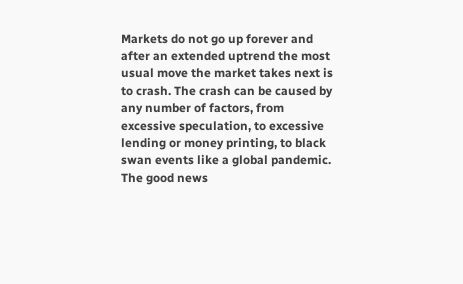Markets do not go up forever and after an extended uptrend the most usual move the market takes next is to crash. The crash can be caused by any number of factors, from excessive speculation, to excessive lending or money printing, to black swan events like a global pandemic. The good news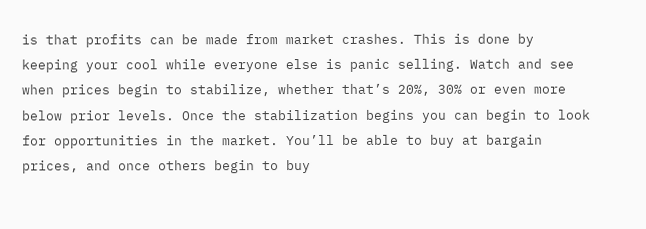is that profits can be made from market crashes. This is done by keeping your cool while everyone else is panic selling. Watch and see when prices begin to stabilize, whether that’s 20%, 30% or even more below prior levels. Once the stabilization begins you can begin to look for opportunities in the market. You’ll be able to buy at bargain prices, and once others begin to buy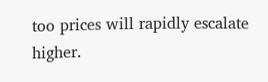too prices will rapidly escalate higher.